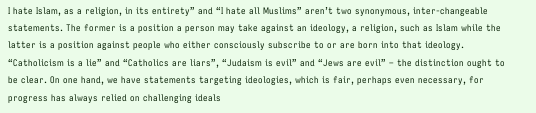I hate Islam, as a religion, in its entirety” and “I hate all Muslims” aren’t two synonymous, inter-changeable statements. The former is a position a person may take against an ideology, a religion, such as Islam while the latter is a position against people who either consciously subscribe to or are born into that ideology. “Catholicism is a lie” and “Catholics are liars”, “Judaism is evil” and “Jews are evil” – the distinction ought to be clear. On one hand, we have statements targeting ideologies, which is fair, perhaps even necessary, for progress has always relied on challenging ideals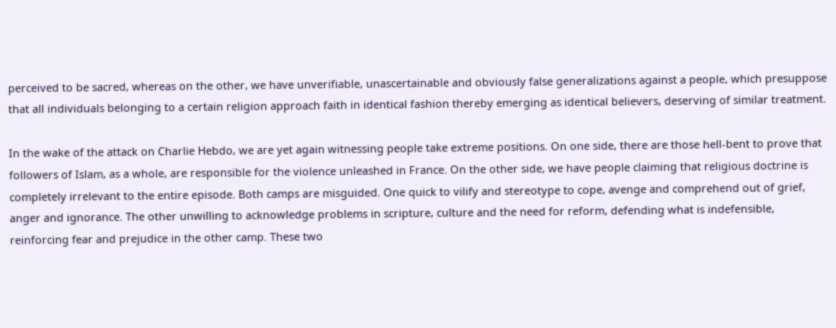perceived to be sacred, whereas on the other, we have unverifiable, unascertainable and obviously false generalizations against a people, which presuppose that all individuals belonging to a certain religion approach faith in identical fashion thereby emerging as identical believers, deserving of similar treatment.

In the wake of the attack on Charlie Hebdo, we are yet again witnessing people take extreme positions. On one side, there are those hell-bent to prove that followers of Islam, as a whole, are responsible for the violence unleashed in France. On the other side, we have people claiming that religious doctrine is completely irrelevant to the entire episode. Both camps are misguided. One quick to vilify and stereotype to cope, avenge and comprehend out of grief, anger and ignorance. The other unwilling to acknowledge problems in scripture, culture and the need for reform, defending what is indefensible, reinforcing fear and prejudice in the other camp. These two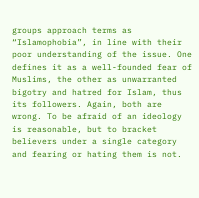groups approach terms as “Islamophobia”, in line with their poor understanding of the issue. One defines it as a well-founded fear of Muslims, the other as unwarranted bigotry and hatred for Islam, thus its followers. Again, both are wrong. To be afraid of an ideology is reasonable, but to bracket believers under a single category and fearing or hating them is not.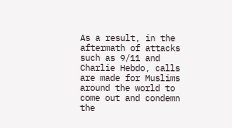As a result, in the aftermath of attacks such as 9/11 and Charlie Hebdo, calls are made for Muslims around the world to come out and condemn the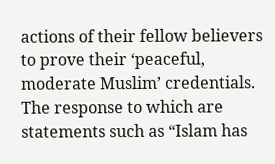actions of their fellow believers to prove their ‘peaceful, moderate Muslim’ credentials. The response to which are statements such as “Islam has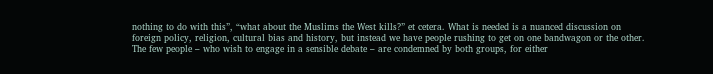nothing to do with this”, “what about the Muslims the West kills?” et cetera. What is needed is a nuanced discussion on foreign policy, religion, cultural bias and history, but instead we have people rushing to get on one bandwagon or the other. The few people – who wish to engage in a sensible debate – are condemned by both groups, for either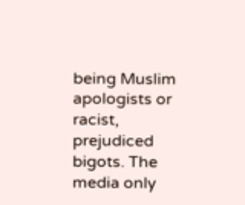being Muslim apologists or racist, prejudiced bigots. The media only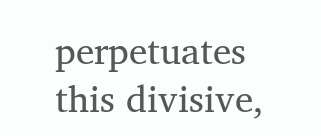perpetuates this divisive,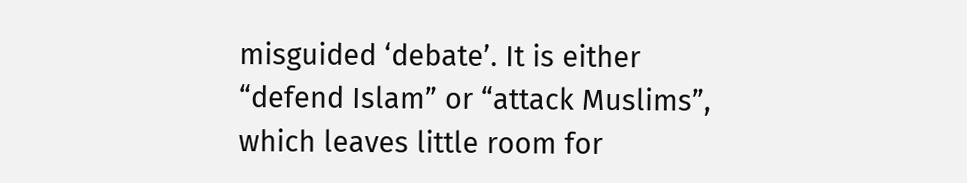misguided ‘debate’. It is either “defend Islam” or “attack Muslims”, which leaves little room for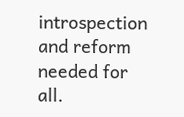introspection and reform needed for all.